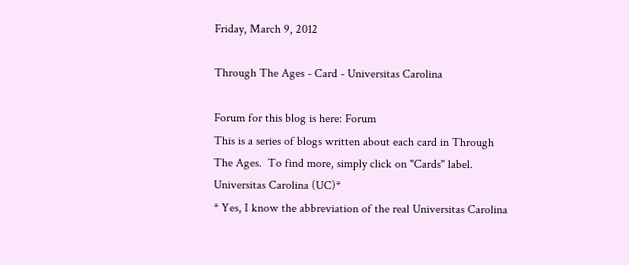Friday, March 9, 2012

Through The Ages - Card - Universitas Carolina

Forum for this blog is here: Forum
This is a series of blogs written about each card in Through The Ages.  To find more, simply click on "Cards" label.
Universitas Carolina (UC)*
* Yes, I know the abbreviation of the real Universitas Carolina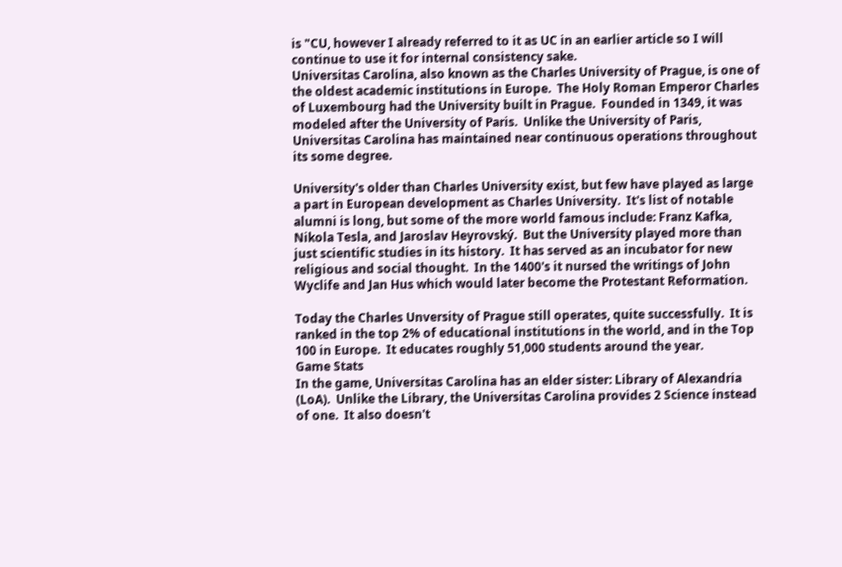is "CU, however I already referred to it as UC in an earlier article so I will continue to use it for internal consistency sake.
Universitas Carolina, also known as the Charles University of Prague, is one of the oldest academic institutions in Europe.  The Holy Roman Emperor Charles of Luxembourg had the University built in Prague.  Founded in 1349, it was modeled after the University of Paris.  Unlike the University of Paris, Universitas Carolina has maintained near continuous operations throughout its some degree.

University's older than Charles University exist, but few have played as large a part in European development as Charles University.  It's list of notable alumni is long, but some of the more world famous include: Franz Kafka, Nikola Tesla, and Jaroslav Heyrovský.  But the University played more than just scientific studies in its history.  It has served as an incubator for new religious and social thought.  In the 1400's it nursed the writings of John Wyclife and Jan Hus which would later become the Protestant Reformation.

Today the Charles Unversity of Prague still operates, quite successfully.  It is ranked in the top 2% of educational institutions in the world, and in the Top 100 in Europe.  It educates roughly 51,000 students around the year.
Game Stats
In the game, Universitas Carolina has an elder sister: Library of Alexandria (LoA).  Unlike the Library, the Universitas Carolina provides 2 Science instead of one.  It also doesn't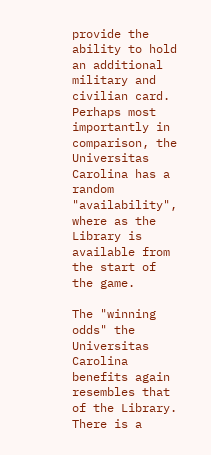provide the ability to hold an additional military and civilian card.  Perhaps most importantly in comparison, the Universitas Carolina has a random "availability", where as the Library is available from the start of the game.

The "winning odds" the Universitas Carolina benefits again resembles that of the Library.  There is a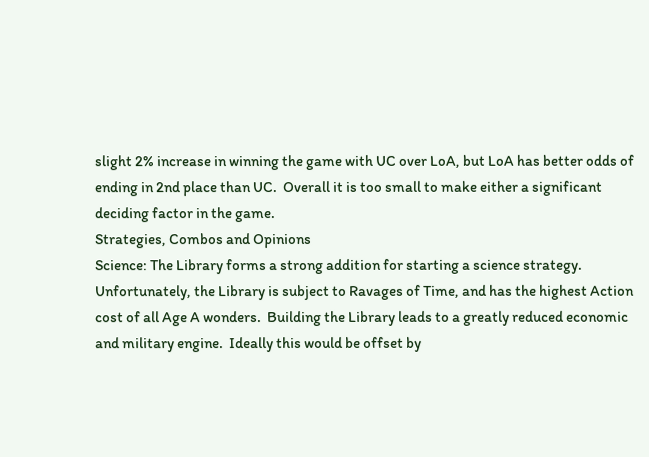slight 2% increase in winning the game with UC over LoA, but LoA has better odds of ending in 2nd place than UC.  Overall it is too small to make either a significant deciding factor in the game.
Strategies, Combos and Opinions
Science: The Library forms a strong addition for starting a science strategy.  Unfortunately, the Library is subject to Ravages of Time, and has the highest Action cost of all Age A wonders.  Building the Library leads to a greatly reduced economic and military engine.  Ideally this would be offset by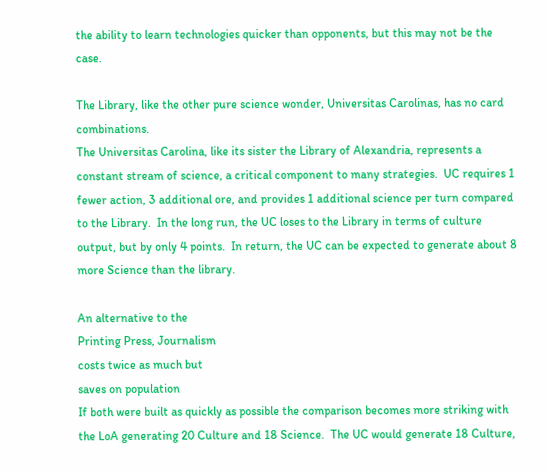the ability to learn technologies quicker than opponents, but this may not be the case.

The Library, like the other pure science wonder, Universitas Carolinas, has no card combinations.
The Universitas Carolina, like its sister the Library of Alexandria, represents a constant stream of science, a critical component to many strategies.  UC requires 1 fewer action, 3 additional ore, and provides 1 additional science per turn compared to the Library.  In the long run, the UC loses to the Library in terms of culture output, but by only 4 points.  In return, the UC can be expected to generate about 8 more Science than the library.

An alternative to the
Printing Press, Journalism
costs twice as much but
saves on population
If both were built as quickly as possible the comparison becomes more striking with the LoA generating 20 Culture and 18 Science.  The UC would generate 18 Culture,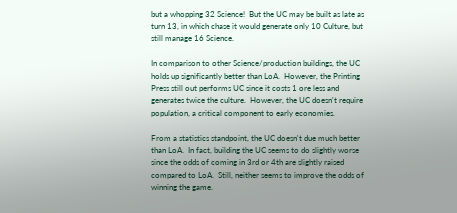but a whopping 32 Science!  But the UC may be built as late as turn 13, in which chase it would generate only 10 Culture, but still manage 16 Science.

In comparison to other Science/production buildings, the UC holds up significantly better than LoA.  However, the Printing Press still out performs UC since it costs 1 ore less and generates twice the culture.  However, the UC doesn't require population, a critical component to early economies.

From a statistics standpoint, the UC doesn't due much better than LoA.  In fact, building the UC seems to do slightly worse since the odds of coming in 3rd or 4th are slightly raised compared to LoA.  Still, neither seems to improve the odds of winning the game.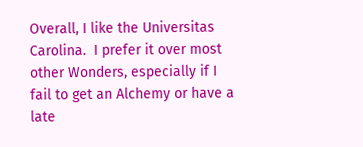Overall, I like the Universitas Carolina.  I prefer it over most other Wonders, especially if I fail to get an Alchemy or have a late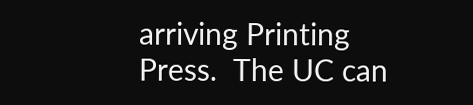arriving Printing Press.  The UC can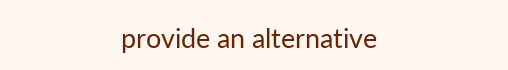provide an alternative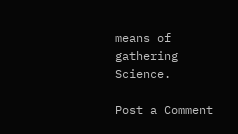means of gathering Science.

Post a Comment